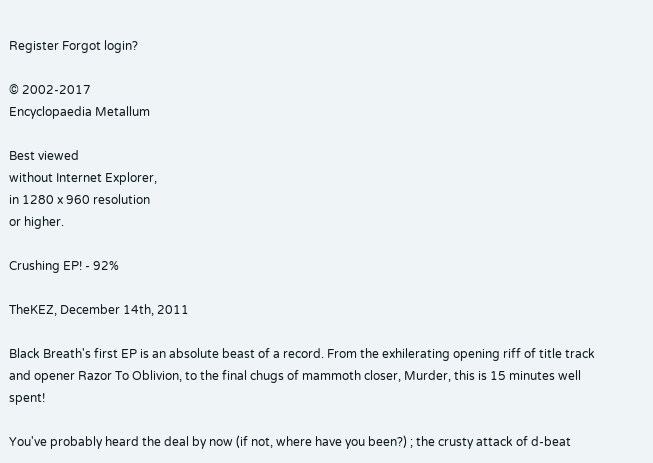Register Forgot login?

© 2002-2017
Encyclopaedia Metallum

Best viewed
without Internet Explorer,
in 1280 x 960 resolution
or higher.

Crushing EP! - 92%

TheKEZ, December 14th, 2011

Black Breath's first EP is an absolute beast of a record. From the exhilerating opening riff of title track and opener Razor To Oblivion, to the final chugs of mammoth closer, Murder, this is 15 minutes well spent!

You've probably heard the deal by now (if not, where have you been?) ; the crusty attack of d-beat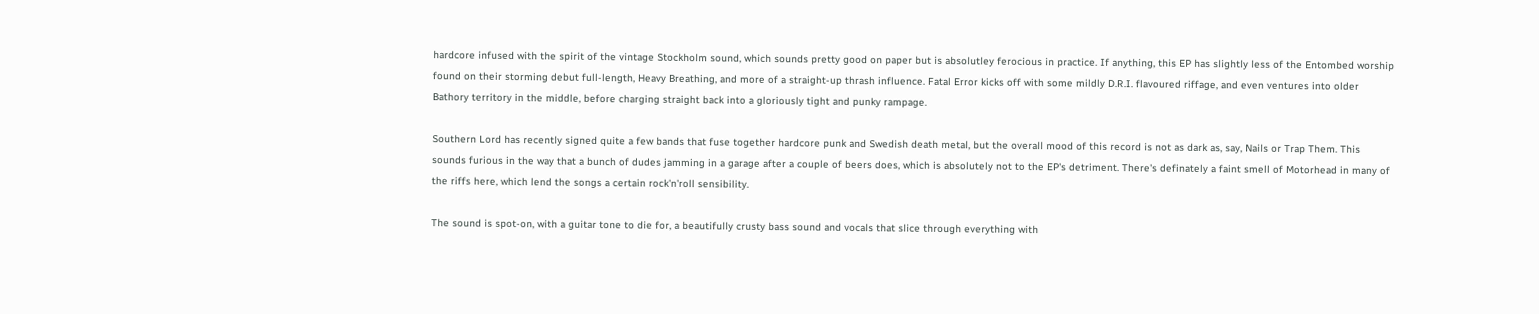hardcore infused with the spirit of the vintage Stockholm sound, which sounds pretty good on paper but is absolutley ferocious in practice. If anything, this EP has slightly less of the Entombed worship found on their storming debut full-length, Heavy Breathing, and more of a straight-up thrash influence. Fatal Error kicks off with some mildly D.R.I. flavoured riffage, and even ventures into older Bathory territory in the middle, before charging straight back into a gloriously tight and punky rampage.

Southern Lord has recently signed quite a few bands that fuse together hardcore punk and Swedish death metal, but the overall mood of this record is not as dark as, say, Nails or Trap Them. This sounds furious in the way that a bunch of dudes jamming in a garage after a couple of beers does, which is absolutely not to the EP's detriment. There's definately a faint smell of Motorhead in many of the riffs here, which lend the songs a certain rock'n'roll sensibility.

The sound is spot-on, with a guitar tone to die for, a beautifully crusty bass sound and vocals that slice through everything with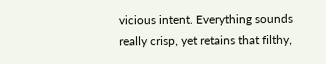vicious intent. Everything sounds really crisp, yet retains that filthy,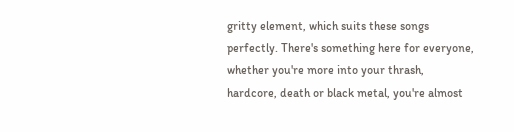gritty element, which suits these songs perfectly. There's something here for everyone, whether you're more into your thrash, hardcore, death or black metal, you're almost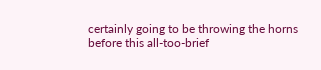certainly going to be throwing the horns before this all-too-brief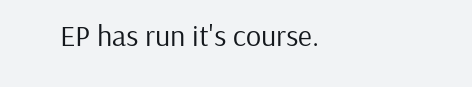EP has run it's course.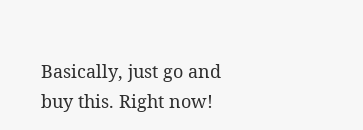Basically, just go and buy this. Right now!